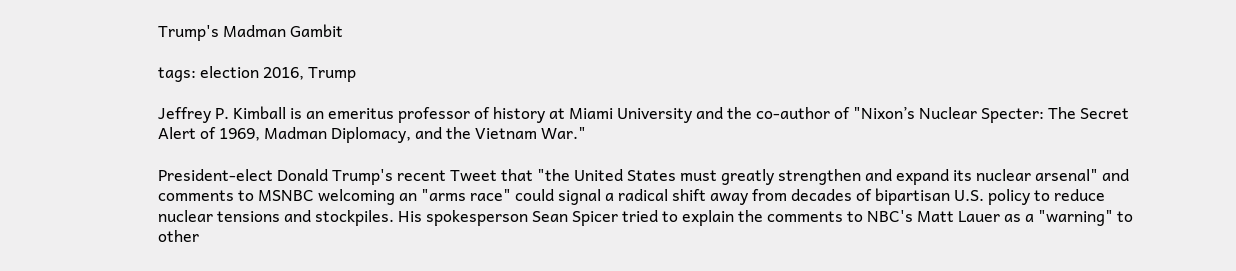Trump's Madman Gambit

tags: election 2016, Trump

Jeffrey P. Kimball is an emeritus professor of history at Miami University and the co-author of "Nixon’s Nuclear Specter: The Secret Alert of 1969, Madman Diplomacy, and the Vietnam War."

President-elect Donald Trump's recent Tweet that "the United States must greatly strengthen and expand its nuclear arsenal" and comments to MSNBC welcoming an "arms race" could signal a radical shift away from decades of bipartisan U.S. policy to reduce nuclear tensions and stockpiles. His spokesperson Sean Spicer tried to explain the comments to NBC's Matt Lauer as a "warning" to other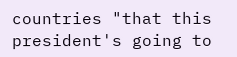countries "that this president's going to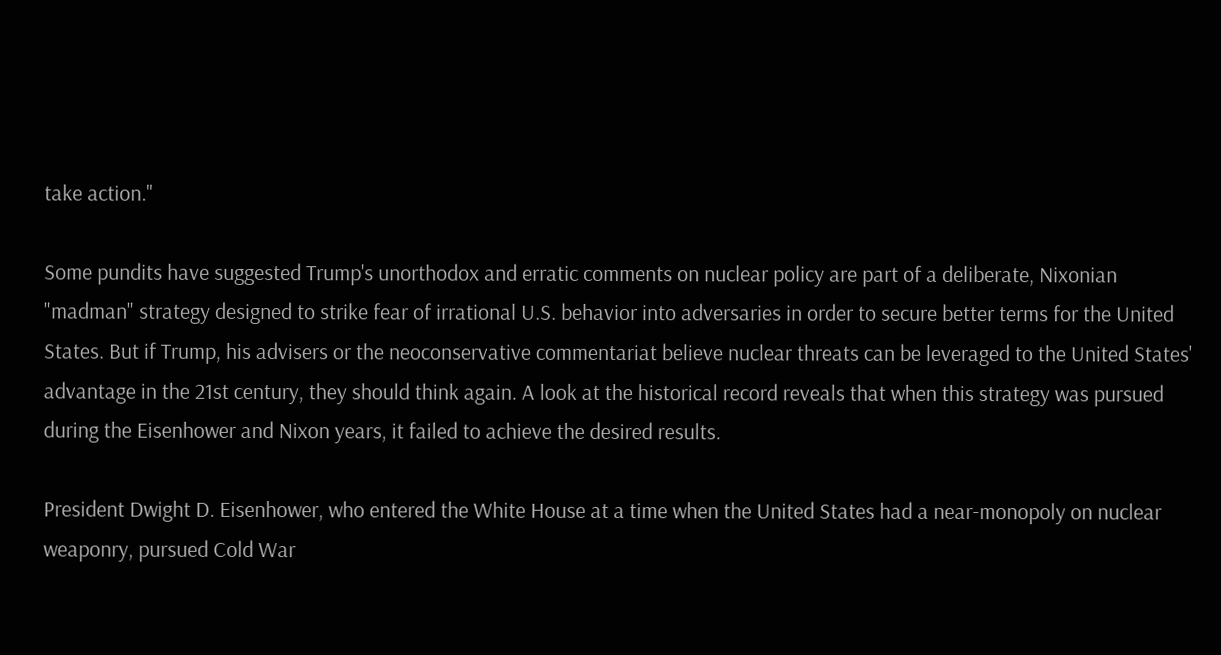take action."

Some pundits have suggested Trump's unorthodox and erratic comments on nuclear policy are part of a deliberate, Nixonian "madman" strategy designed to strike fear of irrational U.S. behavior into adversaries in order to secure better terms for the United States. But if Trump, his advisers or the neoconservative commentariat believe nuclear threats can be leveraged to the United States' advantage in the 21st century, they should think again. A look at the historical record reveals that when this strategy was pursued during the Eisenhower and Nixon years, it failed to achieve the desired results.

President Dwight D. Eisenhower, who entered the White House at a time when the United States had a near-monopoly on nuclear weaponry, pursued Cold War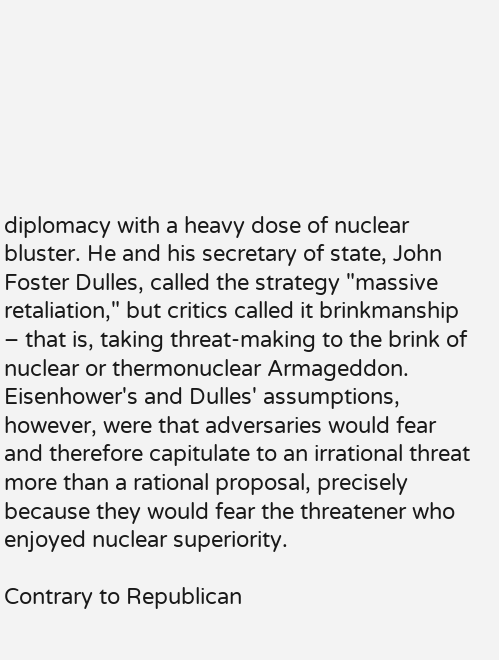diplomacy with a heavy dose of nuclear bluster. He and his secretary of state, John Foster Dulles, called the strategy "massive retaliation," but critics called it brinkmanship – that is, taking threat-making to the brink of nuclear or thermonuclear Armageddon. Eisenhower's and Dulles' assumptions, however, were that adversaries would fear and therefore capitulate to an irrational threat more than a rational proposal, precisely because they would fear the threatener who enjoyed nuclear superiority.

Contrary to Republican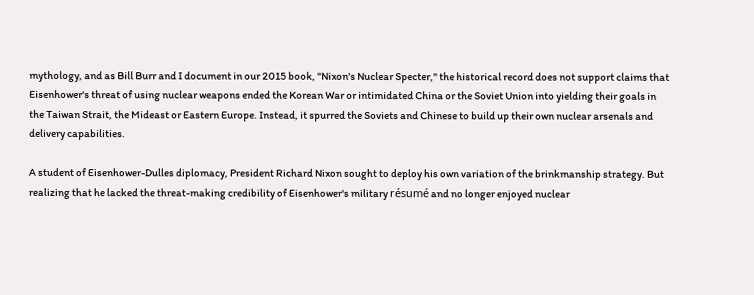mythology, and as Bill Burr and I document in our 2015 book, "Nixon's Nuclear Specter," the historical record does not support claims that Eisenhower's threat of using nuclear weapons ended the Korean War or intimidated China or the Soviet Union into yielding their goals in the Taiwan Strait, the Mideast or Eastern Europe. Instead, it spurred the Soviets and Chinese to build up their own nuclear arsenals and delivery capabilities.

A student of Eisenhower-Dulles diplomacy, President Richard Nixon sought to deploy his own variation of the brinkmanship strategy. But realizing that he lacked the threat-making credibility of Eisenhower's military résumé and no longer enjoyed nuclear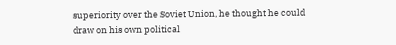superiority over the Soviet Union, he thought he could draw on his own political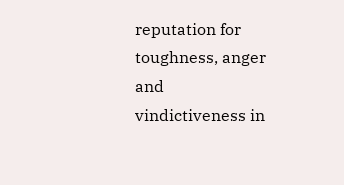reputation for toughness, anger and vindictiveness in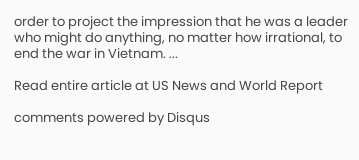order to project the impression that he was a leader who might do anything, no matter how irrational, to end the war in Vietnam. ...

Read entire article at US News and World Report

comments powered by Disqus